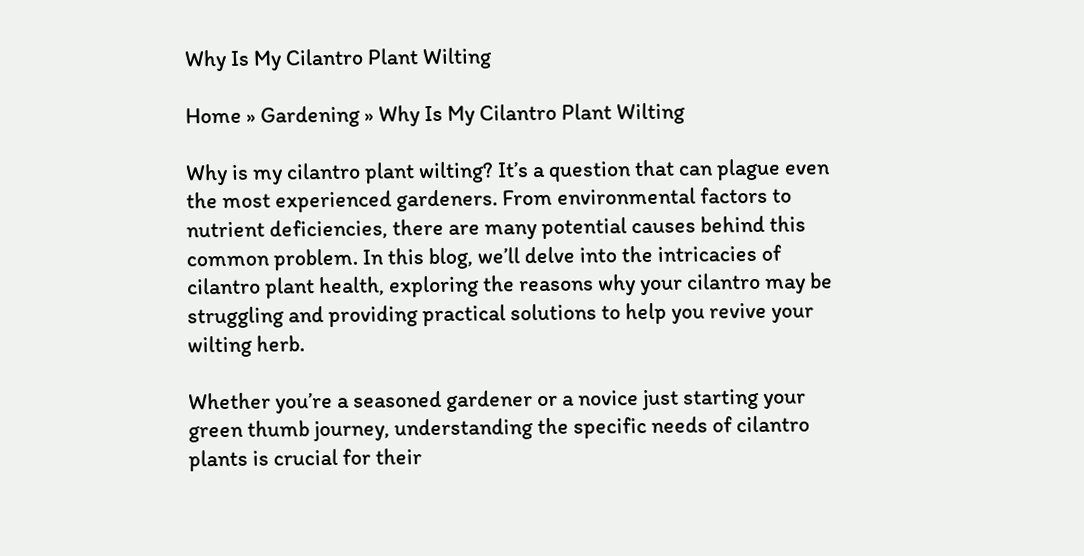Why Is My Cilantro Plant Wilting

Home » Gardening » Why Is My Cilantro Plant Wilting

Why is my cilantro plant wilting? It’s a question that can plague even the most experienced gardeners. From environmental factors to nutrient deficiencies, there are many potential causes behind this common problem. In this blog, we’ll delve into the intricacies of cilantro plant health, exploring the reasons why your cilantro may be struggling and providing practical solutions to help you revive your wilting herb.

Whether you’re a seasoned gardener or a novice just starting your green thumb journey, understanding the specific needs of cilantro plants is crucial for their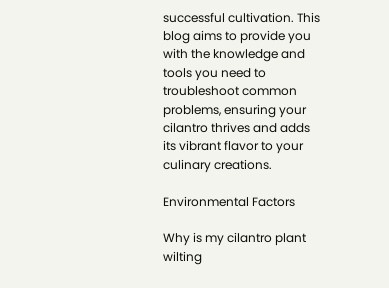successful cultivation. This blog aims to provide you with the knowledge and tools you need to troubleshoot common problems, ensuring your cilantro thrives and adds its vibrant flavor to your culinary creations.

Environmental Factors

Why is my cilantro plant wilting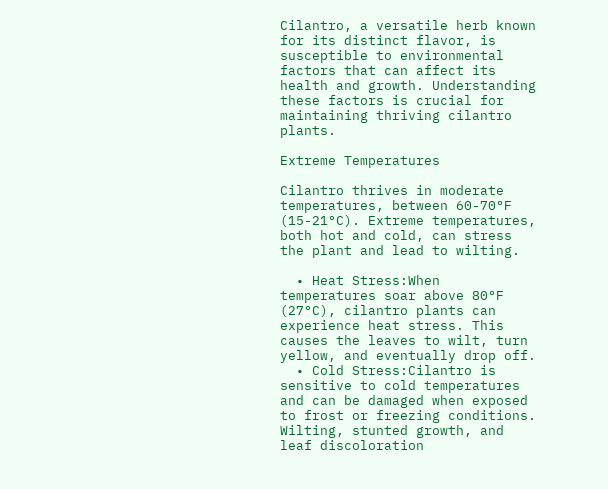Cilantro, a versatile herb known for its distinct flavor, is susceptible to environmental factors that can affect its health and growth. Understanding these factors is crucial for maintaining thriving cilantro plants.

Extreme Temperatures

Cilantro thrives in moderate temperatures, between 60-70°F (15-21°C). Extreme temperatures, both hot and cold, can stress the plant and lead to wilting.

  • Heat Stress:When temperatures soar above 80°F (27°C), cilantro plants can experience heat stress. This causes the leaves to wilt, turn yellow, and eventually drop off.
  • Cold Stress:Cilantro is sensitive to cold temperatures and can be damaged when exposed to frost or freezing conditions. Wilting, stunted growth, and leaf discoloration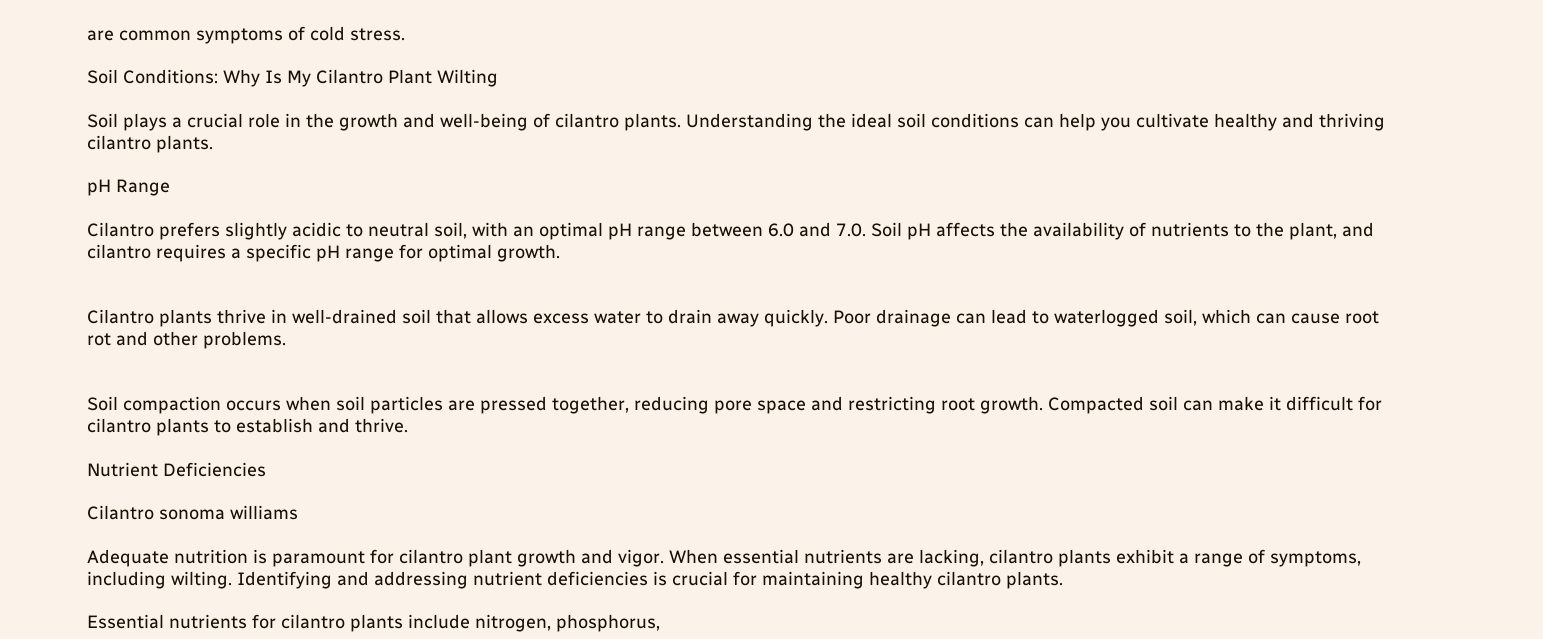are common symptoms of cold stress.

Soil Conditions: Why Is My Cilantro Plant Wilting

Soil plays a crucial role in the growth and well-being of cilantro plants. Understanding the ideal soil conditions can help you cultivate healthy and thriving cilantro plants.

pH Range

Cilantro prefers slightly acidic to neutral soil, with an optimal pH range between 6.0 and 7.0. Soil pH affects the availability of nutrients to the plant, and cilantro requires a specific pH range for optimal growth.


Cilantro plants thrive in well-drained soil that allows excess water to drain away quickly. Poor drainage can lead to waterlogged soil, which can cause root rot and other problems.


Soil compaction occurs when soil particles are pressed together, reducing pore space and restricting root growth. Compacted soil can make it difficult for cilantro plants to establish and thrive.

Nutrient Deficiencies

Cilantro sonoma williams

Adequate nutrition is paramount for cilantro plant growth and vigor. When essential nutrients are lacking, cilantro plants exhibit a range of symptoms, including wilting. Identifying and addressing nutrient deficiencies is crucial for maintaining healthy cilantro plants.

Essential nutrients for cilantro plants include nitrogen, phosphorus,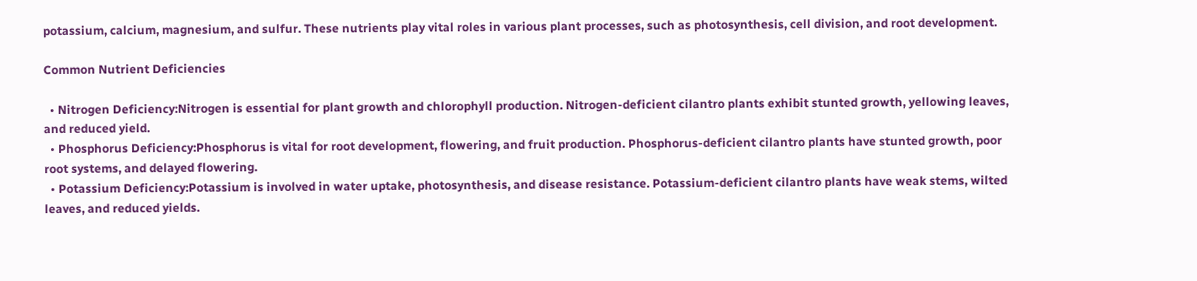potassium, calcium, magnesium, and sulfur. These nutrients play vital roles in various plant processes, such as photosynthesis, cell division, and root development.

Common Nutrient Deficiencies

  • Nitrogen Deficiency:Nitrogen is essential for plant growth and chlorophyll production. Nitrogen-deficient cilantro plants exhibit stunted growth, yellowing leaves, and reduced yield.
  • Phosphorus Deficiency:Phosphorus is vital for root development, flowering, and fruit production. Phosphorus-deficient cilantro plants have stunted growth, poor root systems, and delayed flowering.
  • Potassium Deficiency:Potassium is involved in water uptake, photosynthesis, and disease resistance. Potassium-deficient cilantro plants have weak stems, wilted leaves, and reduced yields.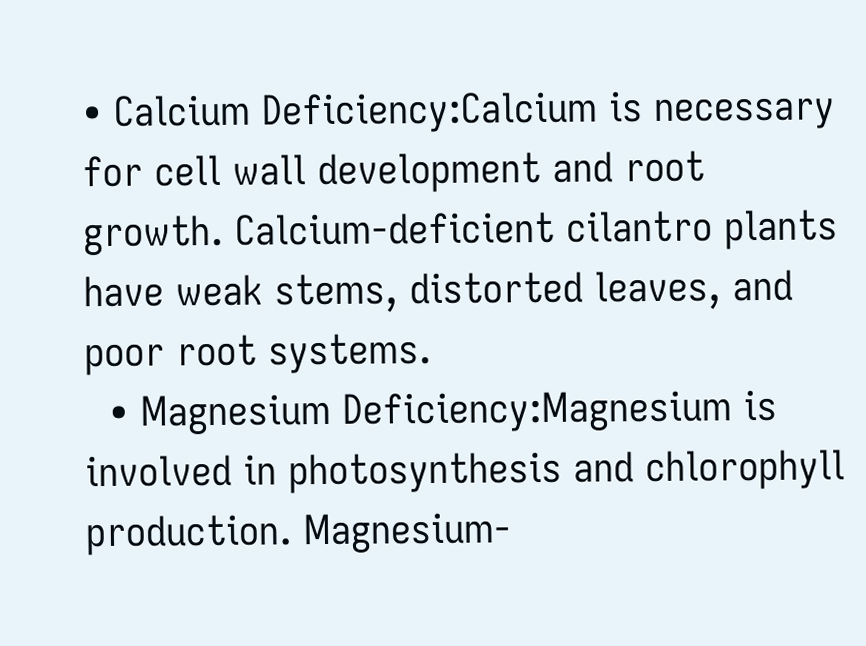• Calcium Deficiency:Calcium is necessary for cell wall development and root growth. Calcium-deficient cilantro plants have weak stems, distorted leaves, and poor root systems.
  • Magnesium Deficiency:Magnesium is involved in photosynthesis and chlorophyll production. Magnesium-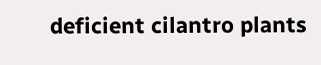deficient cilantro plants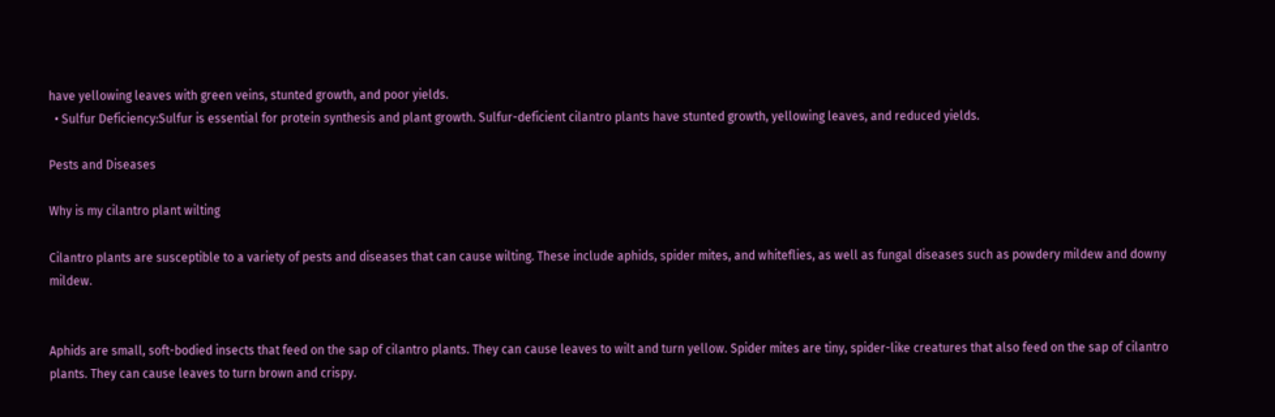have yellowing leaves with green veins, stunted growth, and poor yields.
  • Sulfur Deficiency:Sulfur is essential for protein synthesis and plant growth. Sulfur-deficient cilantro plants have stunted growth, yellowing leaves, and reduced yields.

Pests and Diseases

Why is my cilantro plant wilting

Cilantro plants are susceptible to a variety of pests and diseases that can cause wilting. These include aphids, spider mites, and whiteflies, as well as fungal diseases such as powdery mildew and downy mildew.


Aphids are small, soft-bodied insects that feed on the sap of cilantro plants. They can cause leaves to wilt and turn yellow. Spider mites are tiny, spider-like creatures that also feed on the sap of cilantro plants. They can cause leaves to turn brown and crispy.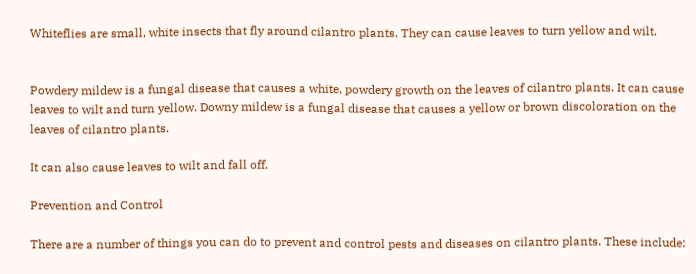Whiteflies are small, white insects that fly around cilantro plants. They can cause leaves to turn yellow and wilt.


Powdery mildew is a fungal disease that causes a white, powdery growth on the leaves of cilantro plants. It can cause leaves to wilt and turn yellow. Downy mildew is a fungal disease that causes a yellow or brown discoloration on the leaves of cilantro plants.

It can also cause leaves to wilt and fall off.

Prevention and Control

There are a number of things you can do to prevent and control pests and diseases on cilantro plants. These include: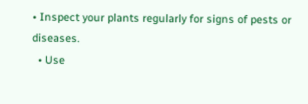• Inspect your plants regularly for signs of pests or diseases.
  • Use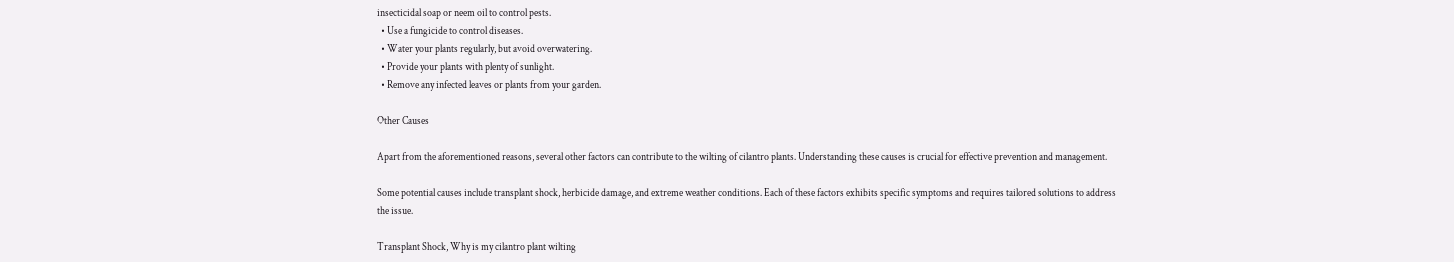insecticidal soap or neem oil to control pests.
  • Use a fungicide to control diseases.
  • Water your plants regularly, but avoid overwatering.
  • Provide your plants with plenty of sunlight.
  • Remove any infected leaves or plants from your garden.

Other Causes

Apart from the aforementioned reasons, several other factors can contribute to the wilting of cilantro plants. Understanding these causes is crucial for effective prevention and management.

Some potential causes include transplant shock, herbicide damage, and extreme weather conditions. Each of these factors exhibits specific symptoms and requires tailored solutions to address the issue.

Transplant Shock, Why is my cilantro plant wilting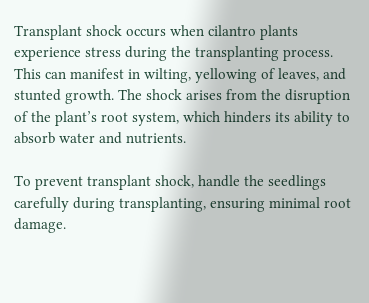Transplant shock occurs when cilantro plants experience stress during the transplanting process. This can manifest in wilting, yellowing of leaves, and stunted growth. The shock arises from the disruption of the plant’s root system, which hinders its ability to absorb water and nutrients.

To prevent transplant shock, handle the seedlings carefully during transplanting, ensuring minimal root damage.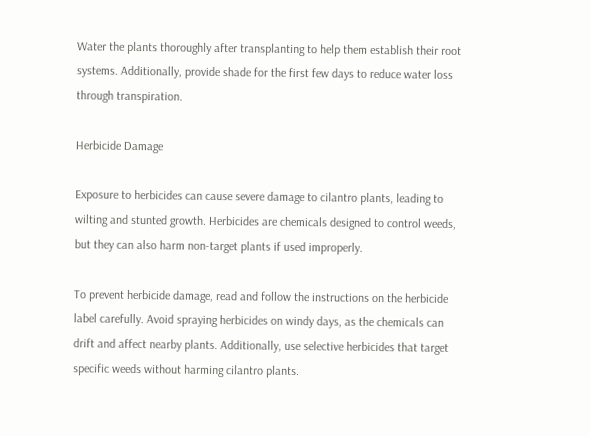Water the plants thoroughly after transplanting to help them establish their root systems. Additionally, provide shade for the first few days to reduce water loss through transpiration.

Herbicide Damage

Exposure to herbicides can cause severe damage to cilantro plants, leading to wilting and stunted growth. Herbicides are chemicals designed to control weeds, but they can also harm non-target plants if used improperly.

To prevent herbicide damage, read and follow the instructions on the herbicide label carefully. Avoid spraying herbicides on windy days, as the chemicals can drift and affect nearby plants. Additionally, use selective herbicides that target specific weeds without harming cilantro plants.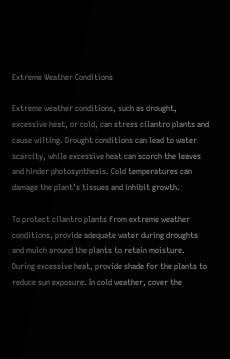Extreme Weather Conditions

Extreme weather conditions, such as drought, excessive heat, or cold, can stress cilantro plants and cause wilting. Drought conditions can lead to water scarcity, while excessive heat can scorch the leaves and hinder photosynthesis. Cold temperatures can damage the plant’s tissues and inhibit growth.

To protect cilantro plants from extreme weather conditions, provide adequate water during droughts and mulch around the plants to retain moisture. During excessive heat, provide shade for the plants to reduce sun exposure. In cold weather, cover the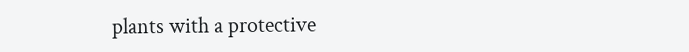plants with a protective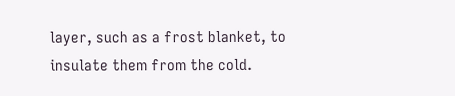layer, such as a frost blanket, to insulate them from the cold.